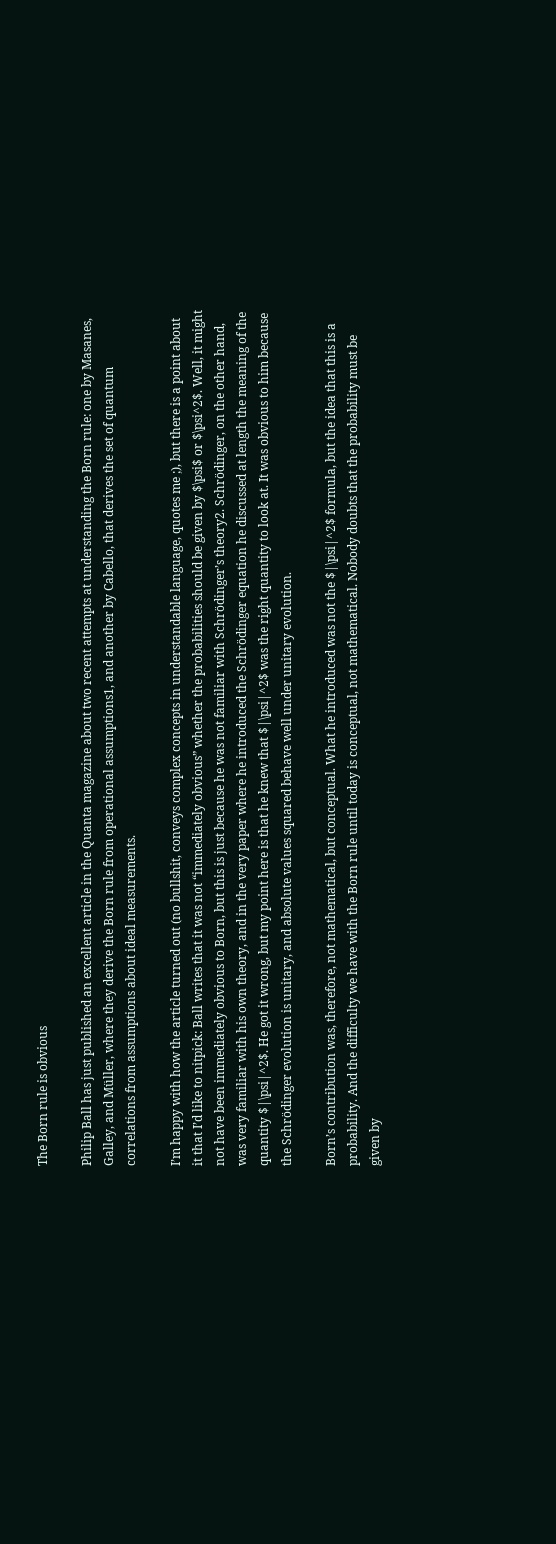The Born rule is obvious

Philip Ball has just published an excellent article in the Quanta magazine about two recent attempts at understanding the Born rule: one by Masanes, Galley, and Müller, where they derive the Born rule from operational assumptions1, and another by Cabello, that derives the set of quantum correlations from assumptions about ideal measurements.

I’m happy with how the article turned out (no bullshit, conveys complex concepts in understandable language, quotes me ;), but there is a point about it that I’d like to nitpick: Ball writes that it was not “immediately obvious” whether the probabilities should be given by $\psi$ or $\psi^2$. Well, it might not have been immediately obvious to Born, but this is just because he was not familiar with Schrödinger’s theory2. Schrödinger, on the other hand, was very familiar with his own theory, and in the very paper where he introduced the Schrödinger equation he discussed at length the meaning of the quantity $|\psi|^2$. He got it wrong, but my point here is that he knew that $|\psi|^2$ was the right quantity to look at. It was obvious to him because the Schrödinger evolution is unitary, and absolute values squared behave well under unitary evolution.

Born’s contribution was, therefore, not mathematical, but conceptual. What he introduced was not the $|\psi|^2$ formula, but the idea that this is a probability. And the difficulty we have with the Born rule until today is conceptual, not mathematical. Nobody doubts that the probability must be given by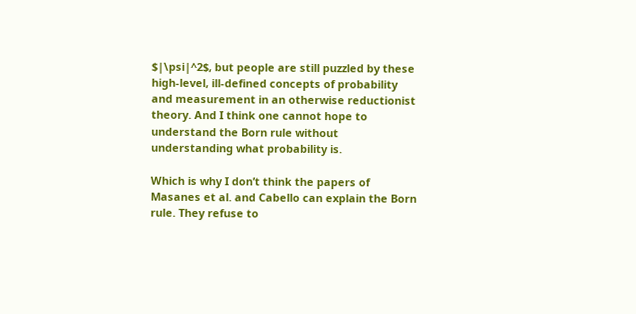$|\psi|^2$, but people are still puzzled by these high-level, ill-defined concepts of probability and measurement in an otherwise reductionist theory. And I think one cannot hope to understand the Born rule without understanding what probability is.

Which is why I don’t think the papers of Masanes et al. and Cabello can explain the Born rule. They refuse to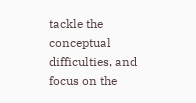tackle the conceptual difficulties, and focus on the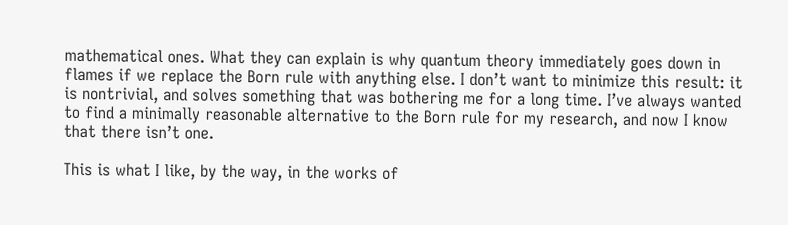mathematical ones. What they can explain is why quantum theory immediately goes down in flames if we replace the Born rule with anything else. I don’t want to minimize this result: it is nontrivial, and solves something that was bothering me for a long time. I’ve always wanted to find a minimally reasonable alternative to the Born rule for my research, and now I know that there isn’t one.

This is what I like, by the way, in the works of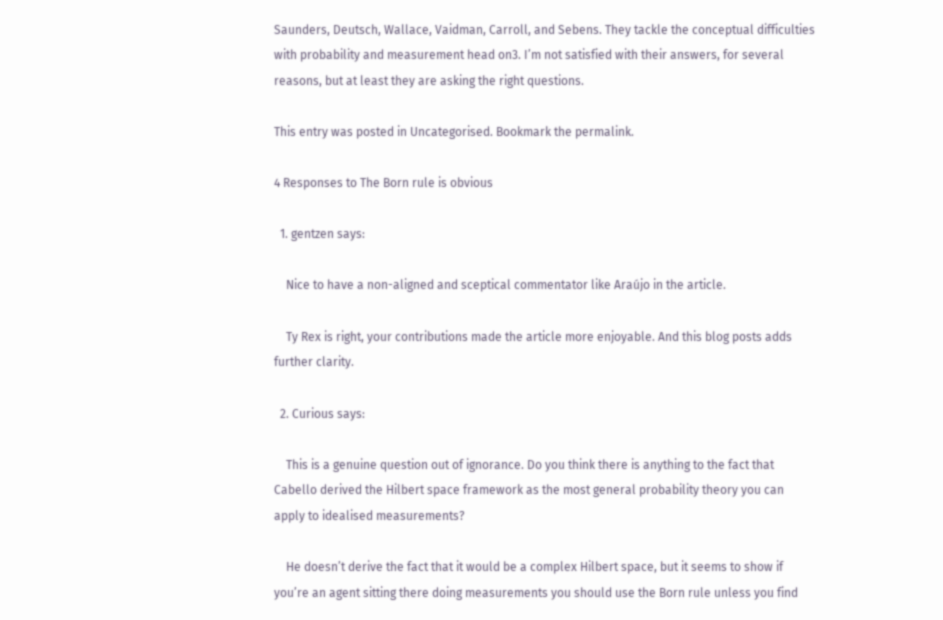Saunders, Deutsch, Wallace, Vaidman, Carroll, and Sebens. They tackle the conceptual difficulties with probability and measurement head on3. I’m not satisfied with their answers, for several reasons, but at least they are asking the right questions.

This entry was posted in Uncategorised. Bookmark the permalink.

4 Responses to The Born rule is obvious

  1. gentzen says:

    Nice to have a non-aligned and sceptical commentator like Araújo in the article.

    Ty Rex is right, your contributions made the article more enjoyable. And this blog posts adds further clarity.

  2. Curious says:

    This is a genuine question out of ignorance. Do you think there is anything to the fact that Cabello derived the Hilbert space framework as the most general probability theory you can apply to idealised measurements?

    He doesn’t derive the fact that it would be a complex Hilbert space, but it seems to show if you’re an agent sitting there doing measurements you should use the Born rule unless you find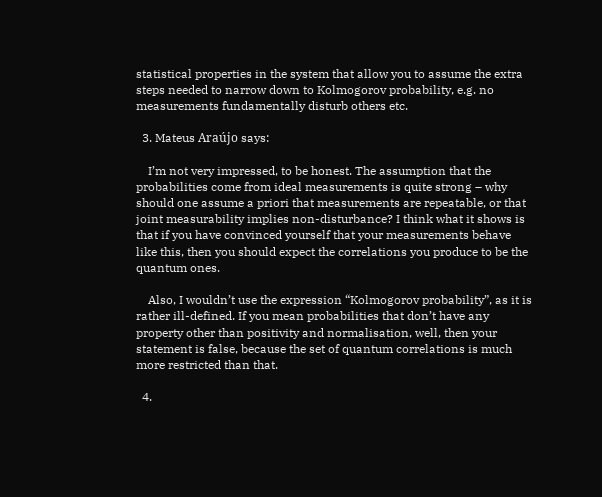statistical properties in the system that allow you to assume the extra steps needed to narrow down to Kolmogorov probability, e.g. no measurements fundamentally disturb others etc.

  3. Mateus Araújo says:

    I’m not very impressed, to be honest. The assumption that the probabilities come from ideal measurements is quite strong – why should one assume a priori that measurements are repeatable, or that joint measurability implies non-disturbance? I think what it shows is that if you have convinced yourself that your measurements behave like this, then you should expect the correlations you produce to be the quantum ones.

    Also, I wouldn’t use the expression “Kolmogorov probability”, as it is rather ill-defined. If you mean probabilities that don’t have any property other than positivity and normalisation, well, then your statement is false, because the set of quantum correlations is much more restricted than that.

  4.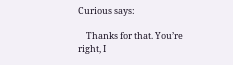Curious says:

    Thanks for that. You’re right, I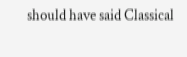should have said Classical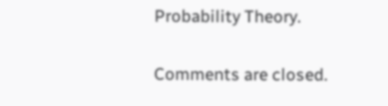Probability Theory.

Comments are closed.